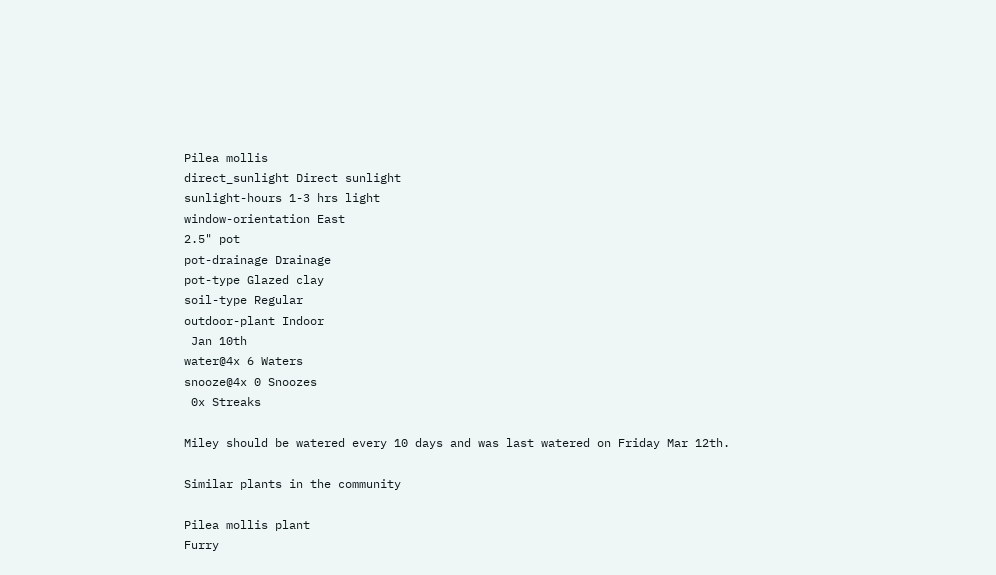Pilea mollis
direct_sunlight Direct sunlight
sunlight-hours 1-3 hrs light
window-orientation East
2.5" pot
pot-drainage Drainage
pot-type Glazed clay
soil-type Regular
outdoor-plant Indoor
 Jan 10th
water@4x 6 Waters
snooze@4x 0 Snoozes
 0x Streaks

Miley should be watered every 10 days and was last watered on Friday Mar 12th.

Similar plants in the community

Pilea mollis plant
Furry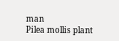man
Pilea mollis plant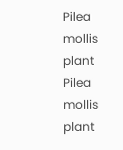Pilea mollis plant
Pilea mollis plant